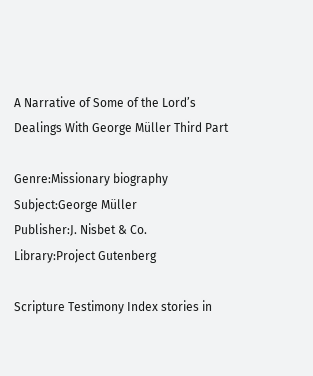A Narrative of Some of the Lord’s Dealings With George Müller Third Part

Genre:Missionary biography
Subject:George Müller
Publisher:J. Nisbet & Co.
Library:Project Gutenberg

Scripture Testimony Index stories in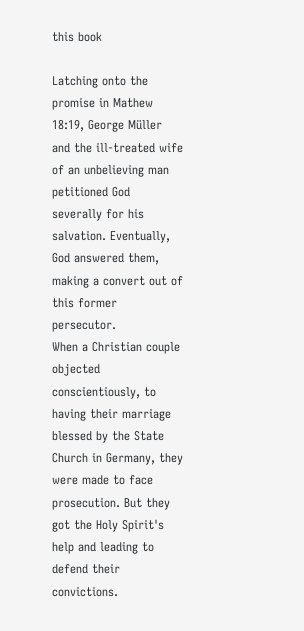this book

Latching onto the promise in Mathew 18:19, George Müller and the ill-treated wife of an unbelieving man petitioned God severally for his salvation. Eventually, God answered them, making a convert out of this former persecutor.
When a Christian couple objected conscientiously, to having their marriage blessed by the State Church in Germany, they were made to face prosecution. But they got the Holy Spirit's help and leading to defend their convictions.